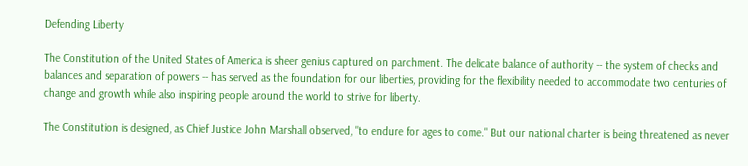Defending Liberty

The Constitution of the United States of America is sheer genius captured on parchment. The delicate balance of authority -- the system of checks and balances and separation of powers -- has served as the foundation for our liberties, providing for the flexibility needed to accommodate two centuries of change and growth while also inspiring people around the world to strive for liberty.

The Constitution is designed, as Chief Justice John Marshall observed, "to endure for ages to come." But our national charter is being threatened as never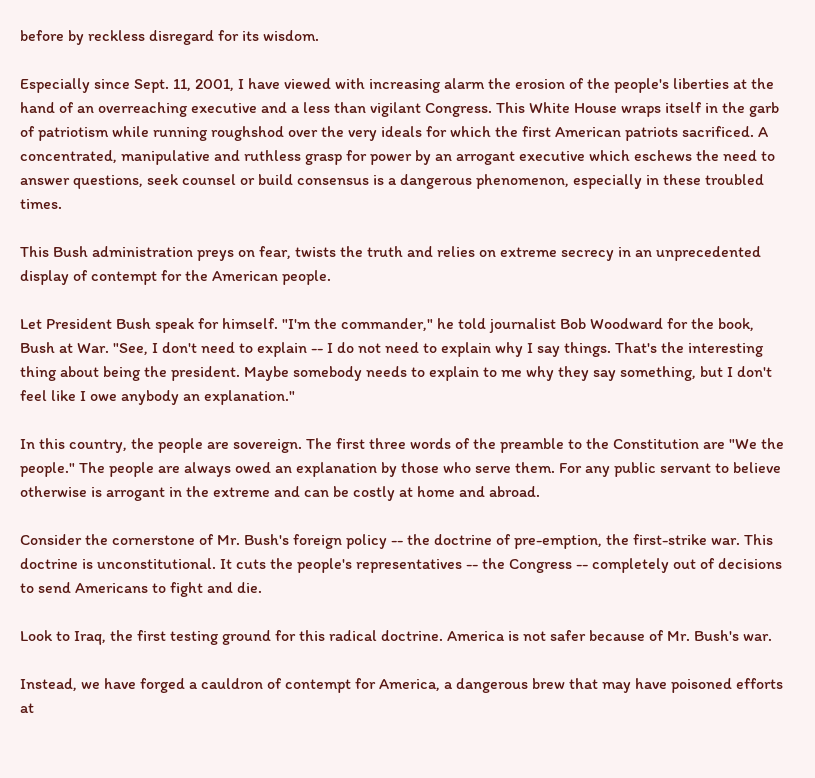before by reckless disregard for its wisdom.

Especially since Sept. 11, 2001, I have viewed with increasing alarm the erosion of the people's liberties at the hand of an overreaching executive and a less than vigilant Congress. This White House wraps itself in the garb of patriotism while running roughshod over the very ideals for which the first American patriots sacrificed. A concentrated, manipulative and ruthless grasp for power by an arrogant executive which eschews the need to answer questions, seek counsel or build consensus is a dangerous phenomenon, especially in these troubled times.

This Bush administration preys on fear, twists the truth and relies on extreme secrecy in an unprecedented display of contempt for the American people.

Let President Bush speak for himself. "I'm the commander," he told journalist Bob Woodward for the book, Bush at War. "See, I don't need to explain -- I do not need to explain why I say things. That's the interesting thing about being the president. Maybe somebody needs to explain to me why they say something, but I don't feel like I owe anybody an explanation."

In this country, the people are sovereign. The first three words of the preamble to the Constitution are "We the people." The people are always owed an explanation by those who serve them. For any public servant to believe otherwise is arrogant in the extreme and can be costly at home and abroad.

Consider the cornerstone of Mr. Bush's foreign policy -- the doctrine of pre-emption, the first-strike war. This doctrine is unconstitutional. It cuts the people's representatives -- the Congress -- completely out of decisions to send Americans to fight and die.

Look to Iraq, the first testing ground for this radical doctrine. America is not safer because of Mr. Bush's war.

Instead, we have forged a cauldron of contempt for America, a dangerous brew that may have poisoned efforts at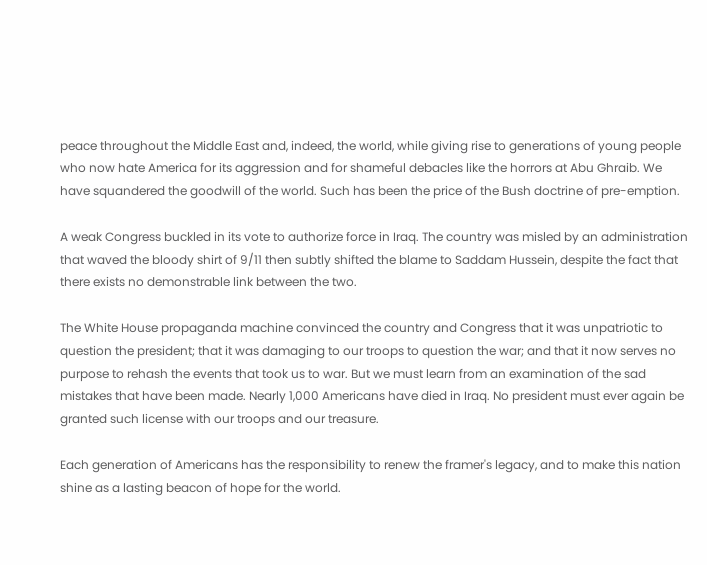peace throughout the Middle East and, indeed, the world, while giving rise to generations of young people who now hate America for its aggression and for shameful debacles like the horrors at Abu Ghraib. We have squandered the goodwill of the world. Such has been the price of the Bush doctrine of pre-emption.

A weak Congress buckled in its vote to authorize force in Iraq. The country was misled by an administration that waved the bloody shirt of 9/11 then subtly shifted the blame to Saddam Hussein, despite the fact that there exists no demonstrable link between the two.

The White House propaganda machine convinced the country and Congress that it was unpatriotic to question the president; that it was damaging to our troops to question the war; and that it now serves no purpose to rehash the events that took us to war. But we must learn from an examination of the sad mistakes that have been made. Nearly 1,000 Americans have died in Iraq. No president must ever again be granted such license with our troops and our treasure.

Each generation of Americans has the responsibility to renew the framer's legacy, and to make this nation shine as a lasting beacon of hope for the world.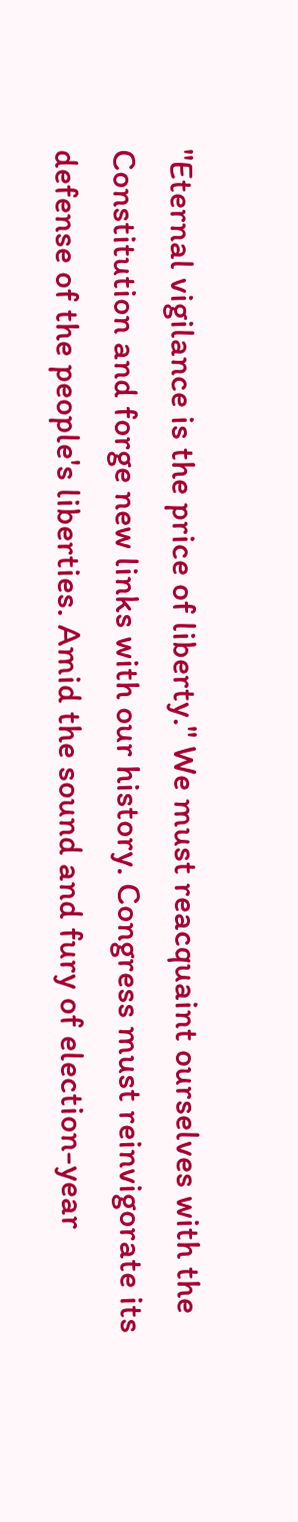"Eternal vigilance is the price of liberty." We must reacquaint ourselves with the Constitution and forge new links with our history. Congress must reinvigorate its defense of the people's liberties. Amid the sound and fury of election-year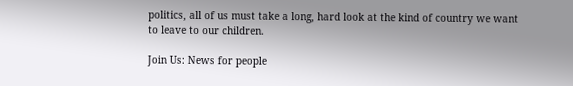politics, all of us must take a long, hard look at the kind of country we want to leave to our children.

Join Us: News for people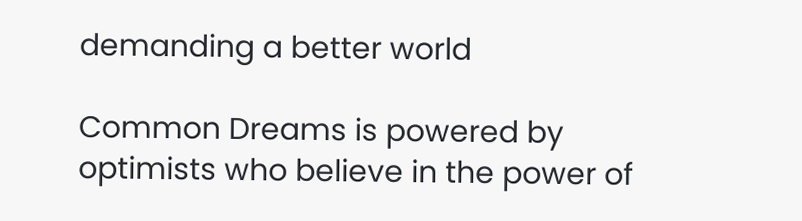demanding a better world

Common Dreams is powered by optimists who believe in the power of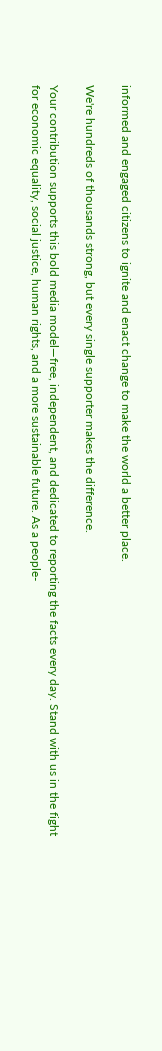informed and engaged citizens to ignite and enact change to make the world a better place.

We're hundreds of thousands strong, but every single supporter makes the difference.

Your contribution supports this bold media model—free, independent, and dedicated to reporting the facts every day. Stand with us in the fight for economic equality, social justice, human rights, and a more sustainable future. As a people-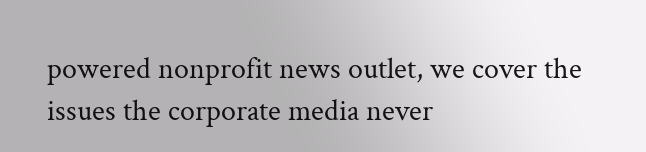powered nonprofit news outlet, we cover the issues the corporate media never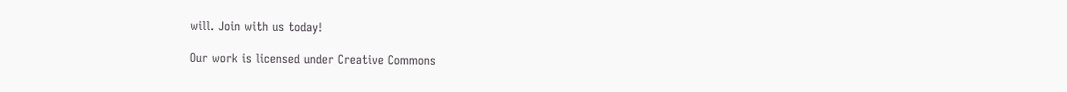will. Join with us today!

Our work is licensed under Creative Commons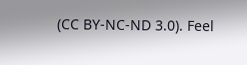(CC BY-NC-ND 3.0). Feel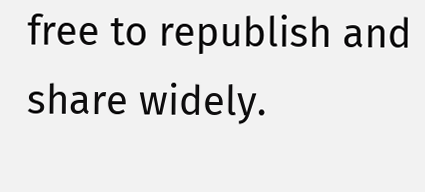free to republish and share widely.